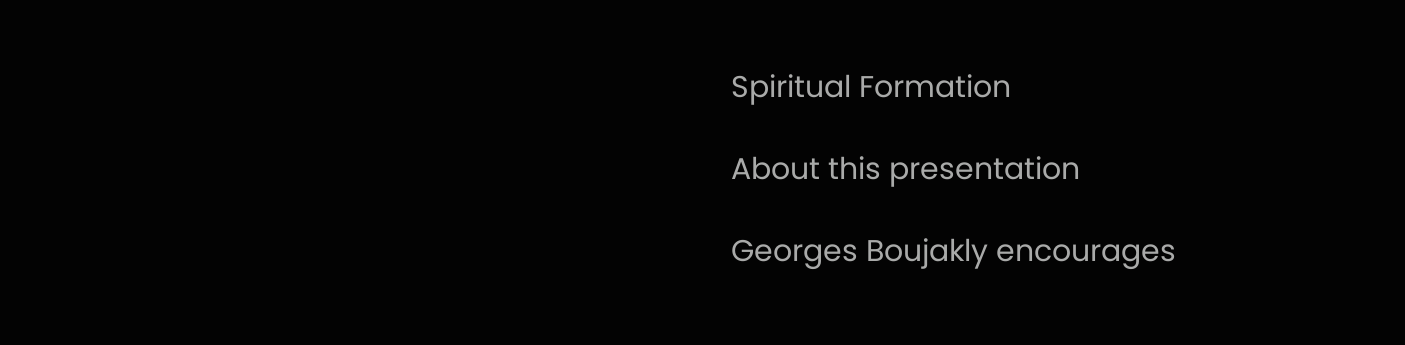Spiritual Formation

About this presentation

Georges Boujakly encourages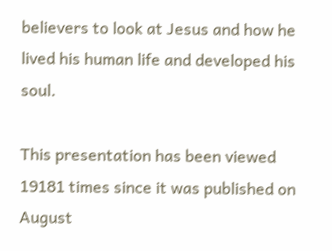believers to look at Jesus and how he lived his human life and developed his soul.

This presentation has been viewed 19181 times since it was published on August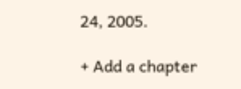24, 2005.

+ Add a chapter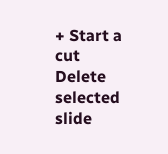+ Start a cut
Delete selected slide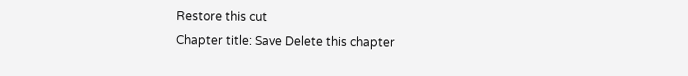Restore this cut
Chapter title: Save Delete this chapter